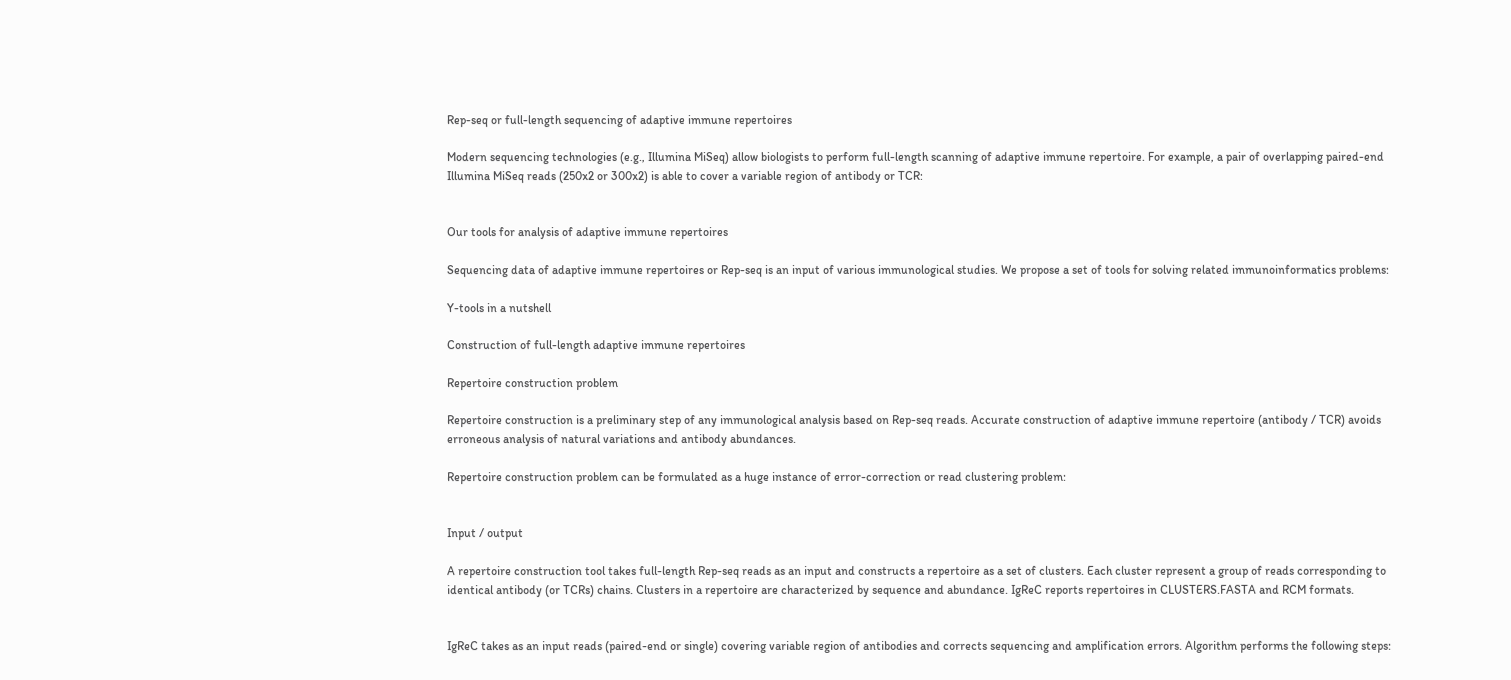Rep-seq or full-length sequencing of adaptive immune repertoires

Modern sequencing technologies (e.g., Illumina MiSeq) allow biologists to perform full-length scanning of adaptive immune repertoire. For example, a pair of overlapping paired-end Illumina MiSeq reads (250x2 or 300x2) is able to cover a variable region of antibody or TCR:


Our tools for analysis of adaptive immune repertoires

Sequencing data of adaptive immune repertoires or Rep-seq is an input of various immunological studies. We propose a set of tools for solving related immunoinformatics problems:

Y-tools in a nutshell

Construction of full-length adaptive immune repertoires

Repertoire construction problem

Repertoire construction is a preliminary step of any immunological analysis based on Rep-seq reads. Accurate construction of adaptive immune repertoire (antibody / TCR) avoids erroneous analysis of natural variations and antibody abundances.

Repertoire construction problem can be formulated as a huge instance of error-correction or read clustering problem:


Input / output

A repertoire construction tool takes full-length Rep-seq reads as an input and constructs a repertoire as a set of clusters. Each cluster represent a group of reads corresponding to identical antibody (or TCRs) chains. Clusters in a repertoire are characterized by sequence and abundance. IgReC reports repertoires in CLUSTERS.FASTA and RCM formats.


IgReC takes as an input reads (paired-end or single) covering variable region of antibodies and corrects sequencing and amplification errors. Algorithm performs the following steps: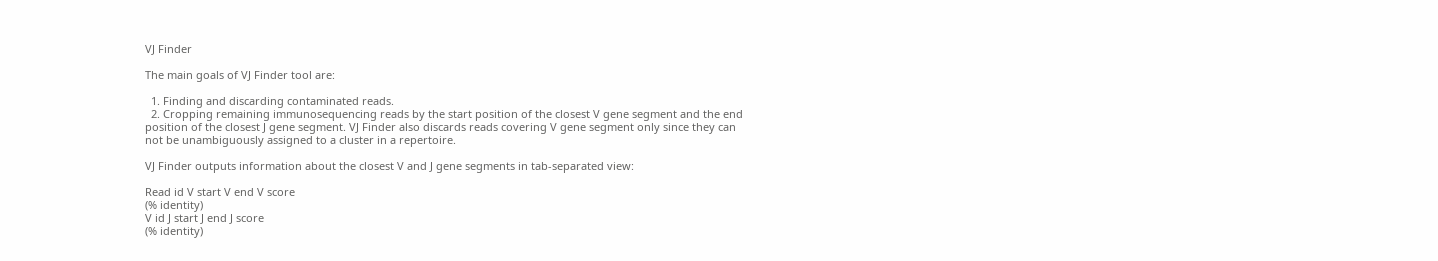VJ Finder

The main goals of VJ Finder tool are:

  1. Finding and discarding contaminated reads.
  2. Cropping remaining immunosequencing reads by the start position of the closest V gene segment and the end position of the closest J gene segment. VJ Finder also discards reads covering V gene segment only since they can not be unambiguously assigned to a cluster in a repertoire.

VJ Finder outputs information about the closest V and J gene segments in tab-separated view:

Read id V start V end V score
(% identity)
V id J start J end J score
(% identity)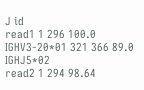J id
read1 1 296 100.0 IGHV3-20*01 321 366 89.0 IGHJ5*02
read2 1 294 98.64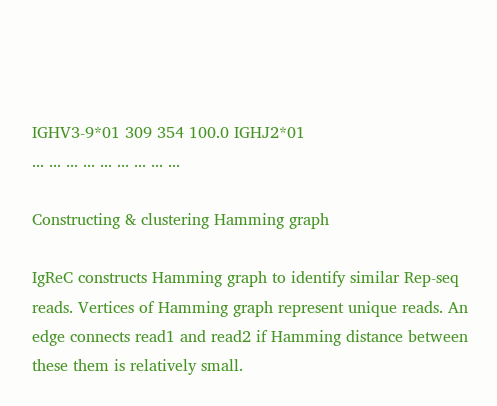IGHV3-9*01 309 354 100.0 IGHJ2*01
... ... ... ... ... ... ... ... ...

Constructing & clustering Hamming graph

IgReC constructs Hamming graph to identify similar Rep-seq reads. Vertices of Hamming graph represent unique reads. An edge connects read1 and read2 if Hamming distance between these them is relatively small.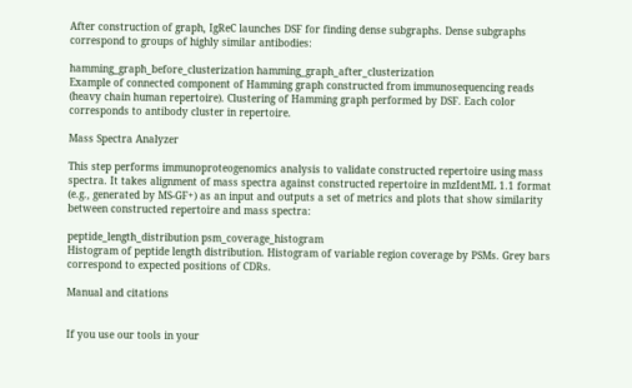After construction of graph, IgReC launches DSF for finding dense subgraphs. Dense subgraphs correspond to groups of highly similar antibodies:

hamming_graph_before_clusterization hamming_graph_after_clusterization
Example of connected component of Hamming graph constructed from immunosequencing reads (heavy chain human repertoire). Clustering of Hamming graph performed by DSF. Each color corresponds to antibody cluster in repertoire.

Mass Spectra Analyzer

This step performs immunoproteogenomics analysis to validate constructed repertoire using mass spectra. It takes alignment of mass spectra against constructed repertoire in mzIdentML 1.1 format (e.g., generated by MS-GF+) as an input and outputs a set of metrics and plots that show similarity between constructed repertoire and mass spectra:

peptide_length_distribution psm_coverage_histogram
Histogram of peptide length distribution. Histogram of variable region coverage by PSMs. Grey bars correspond to expected positions of CDRs.

Manual and citations


If you use our tools in your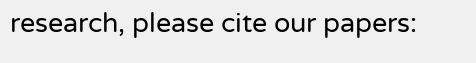research, please cite our papers: